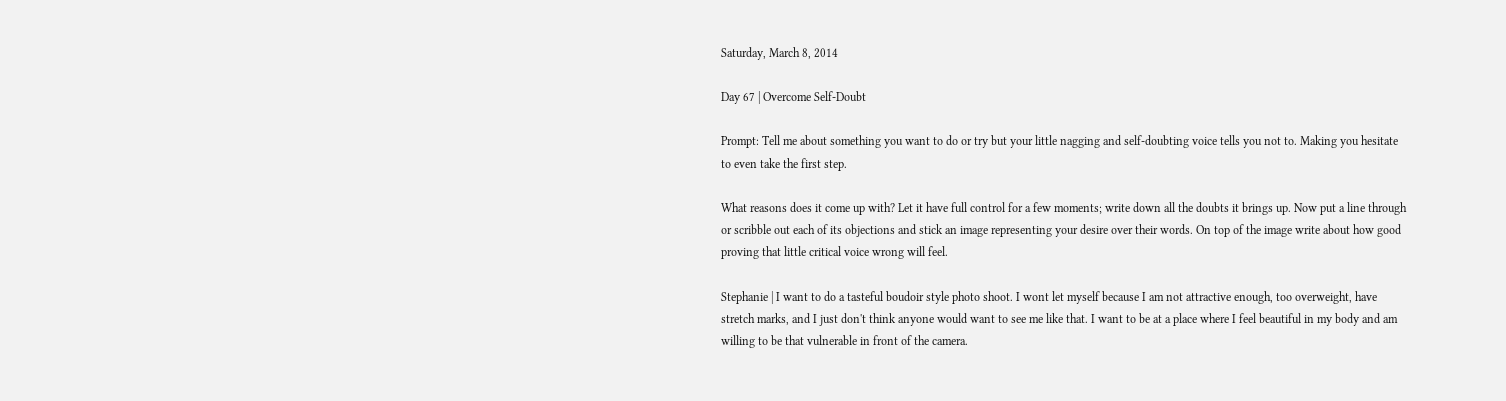Saturday, March 8, 2014

Day 67 | Overcome Self-Doubt

Prompt: Tell me about something you want to do or try but your little nagging and self-doubting voice tells you not to. Making you hesitate to even take the first step.

What reasons does it come up with? Let it have full control for a few moments; write down all the doubts it brings up. Now put a line through or scribble out each of its objections and stick an image representing your desire over their words. On top of the image write about how good proving that little critical voice wrong will feel.

Stephanie | I want to do a tasteful boudoir style photo shoot. I wont let myself because I am not attractive enough, too overweight, have stretch marks, and I just don't think anyone would want to see me like that. I want to be at a place where I feel beautiful in my body and am willing to be that vulnerable in front of the camera.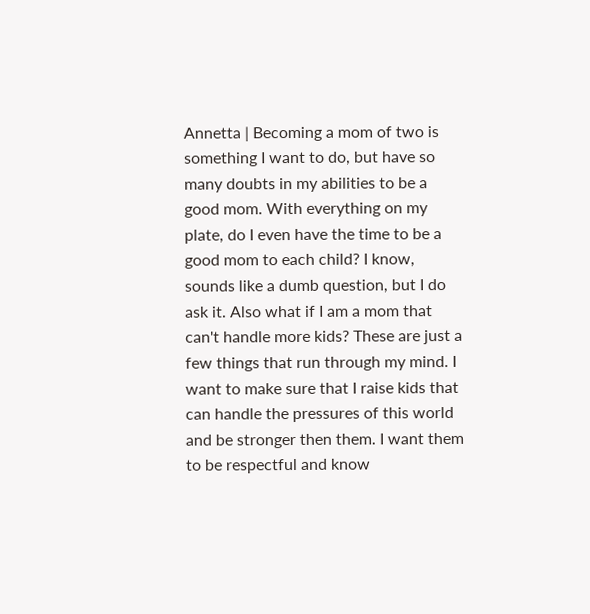Annetta | Becoming a mom of two is something I want to do, but have so many doubts in my abilities to be a good mom. With everything on my plate, do I even have the time to be a good mom to each child? I know, sounds like a dumb question, but I do ask it. Also what if I am a mom that can't handle more kids? These are just a few things that run through my mind. I want to make sure that I raise kids that can handle the pressures of this world and be stronger then them. I want them to be respectful and know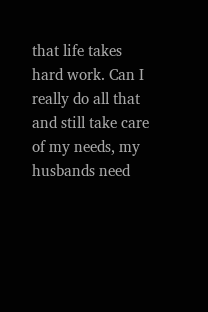that life takes hard work. Can I really do all that and still take care of my needs, my husbands need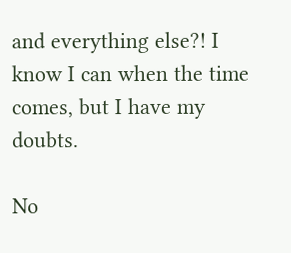and everything else?! I know I can when the time comes, but I have my doubts.

No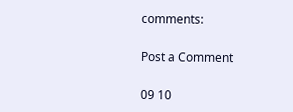comments:

Post a Comment

09 10